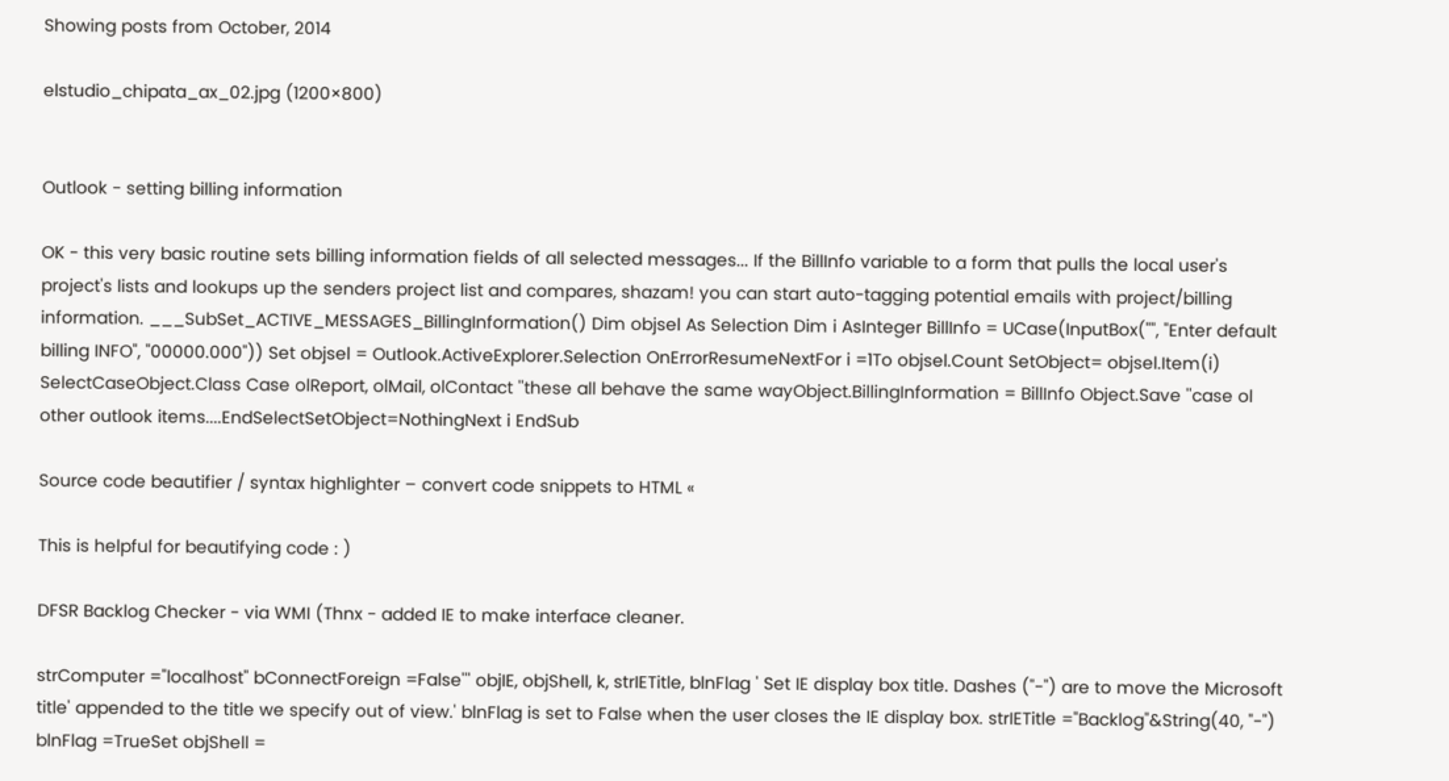Showing posts from October, 2014

elstudio_chipata_ax_02.jpg (1200×800)


Outlook - setting billing information

OK - this very basic routine sets billing information fields of all selected messages... If the BillInfo variable to a form that pulls the local user's project's lists and lookups up the senders project list and compares, shazam! you can start auto-tagging potential emails with project/billing information. ___SubSet_ACTIVE_MESSAGES_BillingInformation() Dim objsel As Selection Dim i AsInteger BillInfo = UCase(InputBox("", "Enter default billing INFO", "00000.000")) Set objsel = Outlook.ActiveExplorer.Selection OnErrorResumeNextFor i =1To objsel.Count SetObject= objsel.Item(i) SelectCaseObject.Class Case olReport, olMail, olContact ''these all behave the same wayObject.BillingInformation = BillInfo Object.Save ''case ol other outlook items....EndSelectSetObject=NothingNext i EndSub

Source code beautifier / syntax highlighter – convert code snippets to HTML «

This is helpful for beautifying code : )

DFSR Backlog Checker - via WMI (Thnx - added IE to make interface cleaner.

strComputer ="localhost" bConnectForeign =False''' objIE, objShell, k, strIETitle, blnFlag ' Set IE display box title. Dashes ("-") are to move the Microsoft title' appended to the title we specify out of view.' blnFlag is set to False when the user closes the IE display box. strIETitle ="Backlog"&String(40, "-") blnFlag =TrueSet objShell =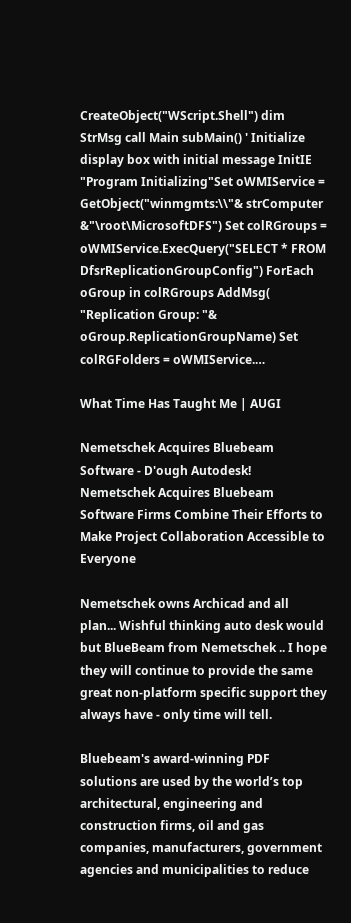CreateObject("WScript.Shell") dim StrMsg call Main subMain() ' Initialize display box with initial message InitIE "Program Initializing"Set oWMIService = GetObject("winmgmts:\\"& strComputer &"\root\MicrosoftDFS") Set colRGroups = oWMIService.ExecQuery("SELECT * FROM DfsrReplicationGroupConfig") ForEach oGroup in colRGroups AddMsg( "Replication Group: "& oGroup.ReplicationGroupName) Set colRGFolders = oWMIService.…

What Time Has Taught Me | AUGI

Nemetschek Acquires Bluebeam Software - D'ough Autodesk!
Nemetschek Acquires Bluebeam Software Firms Combine Their Efforts to Make Project Collaboration Accessible to Everyone

Nemetschek owns Archicad and all plan... Wishful thinking auto desk would but BlueBeam from Nemetschek .. I hope they will continue to provide the same great non-platform specific support they always have - only time will tell.

Bluebeam's award-winning PDF solutions are used by the world’s top architectural, engineering and construction firms, oil and gas companies, manufacturers, government agencies and municipalities to reduce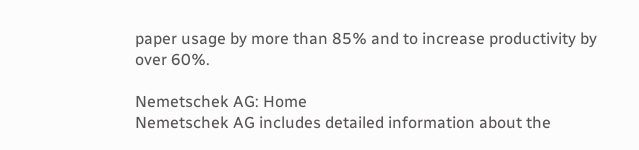paper usage by more than 85% and to increase productivity by over 60%.

Nemetschek AG: Home
Nemetschek AG includes detailed information about the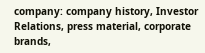company: company history, Investor Relations, press material, corporate brands,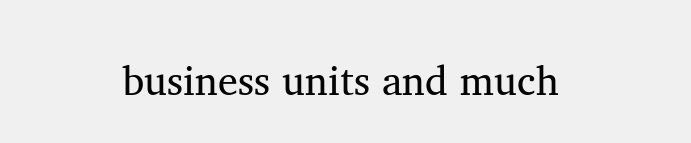business units and much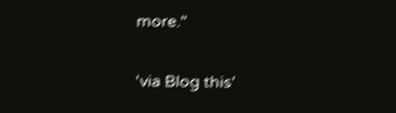more."

'via Blog this'